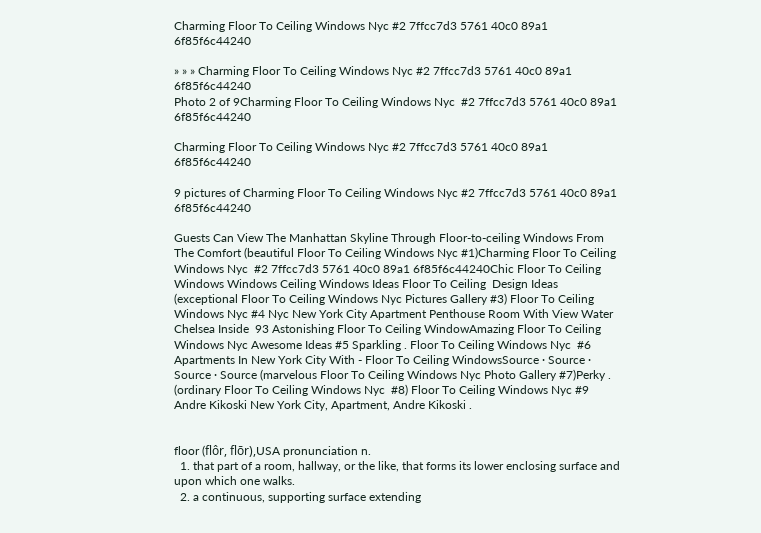Charming Floor To Ceiling Windows Nyc #2 7ffcc7d3 5761 40c0 89a1 6f85f6c44240

» » » Charming Floor To Ceiling Windows Nyc #2 7ffcc7d3 5761 40c0 89a1 6f85f6c44240
Photo 2 of 9Charming Floor To Ceiling Windows Nyc  #2 7ffcc7d3 5761 40c0 89a1 6f85f6c44240

Charming Floor To Ceiling Windows Nyc #2 7ffcc7d3 5761 40c0 89a1 6f85f6c44240

9 pictures of Charming Floor To Ceiling Windows Nyc #2 7ffcc7d3 5761 40c0 89a1 6f85f6c44240

Guests Can View The Manhattan Skyline Through Floor-to-ceiling Windows From  The Comfort (beautiful Floor To Ceiling Windows Nyc #1)Charming Floor To Ceiling Windows Nyc  #2 7ffcc7d3 5761 40c0 89a1 6f85f6c44240Chic Floor To Ceiling Windows Windows Ceiling Windows Ideas Floor To Ceiling  Design Ideas (exceptional Floor To Ceiling Windows Nyc Pictures Gallery #3) Floor To Ceiling Windows Nyc #4 Nyc New York City Apartment Penthouse Room With View Water Chelsea Inside  93 Astonishing Floor To Ceiling WindowAmazing Floor To Ceiling Windows Nyc Awesome Ideas #5 Sparkling . Floor To Ceiling Windows Nyc  #6 Apartments In New York City With - Floor To Ceiling WindowsSource · Source · Source · Source (marvelous Floor To Ceiling Windows Nyc Photo Gallery #7)Perky . (ordinary Floor To Ceiling Windows Nyc  #8) Floor To Ceiling Windows Nyc #9 Andre Kikoski New York City, Apartment, Andre Kikoski .


floor (flôr, flōr),USA pronunciation n.
  1. that part of a room, hallway, or the like, that forms its lower enclosing surface and upon which one walks.
  2. a continuous, supporting surface extending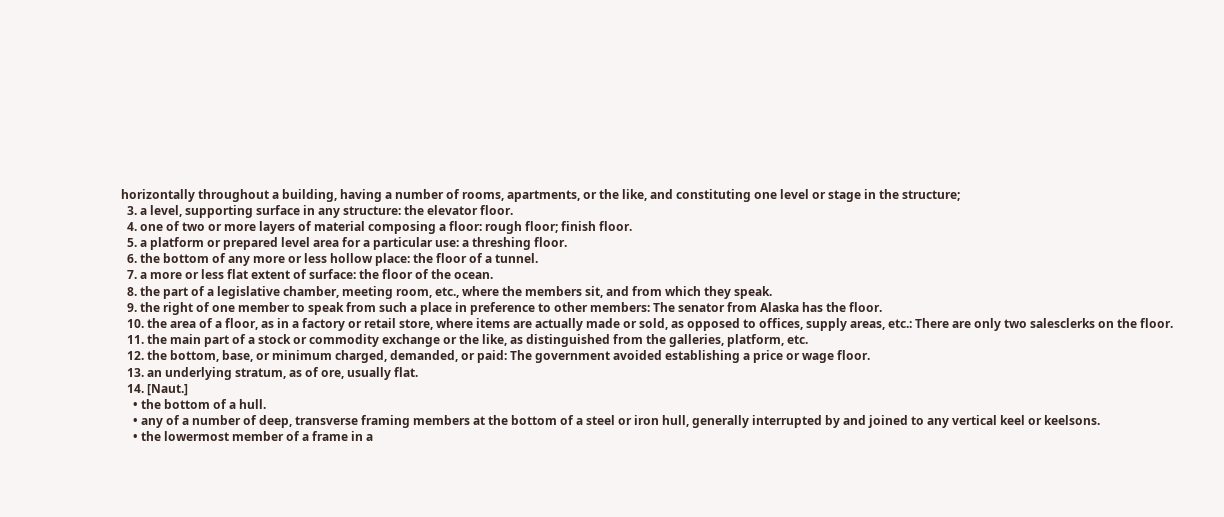horizontally throughout a building, having a number of rooms, apartments, or the like, and constituting one level or stage in the structure;
  3. a level, supporting surface in any structure: the elevator floor.
  4. one of two or more layers of material composing a floor: rough floor; finish floor.
  5. a platform or prepared level area for a particular use: a threshing floor.
  6. the bottom of any more or less hollow place: the floor of a tunnel.
  7. a more or less flat extent of surface: the floor of the ocean.
  8. the part of a legislative chamber, meeting room, etc., where the members sit, and from which they speak.
  9. the right of one member to speak from such a place in preference to other members: The senator from Alaska has the floor.
  10. the area of a floor, as in a factory or retail store, where items are actually made or sold, as opposed to offices, supply areas, etc.: There are only two salesclerks on the floor.
  11. the main part of a stock or commodity exchange or the like, as distinguished from the galleries, platform, etc.
  12. the bottom, base, or minimum charged, demanded, or paid: The government avoided establishing a price or wage floor.
  13. an underlying stratum, as of ore, usually flat.
  14. [Naut.]
    • the bottom of a hull.
    • any of a number of deep, transverse framing members at the bottom of a steel or iron hull, generally interrupted by and joined to any vertical keel or keelsons.
    • the lowermost member of a frame in a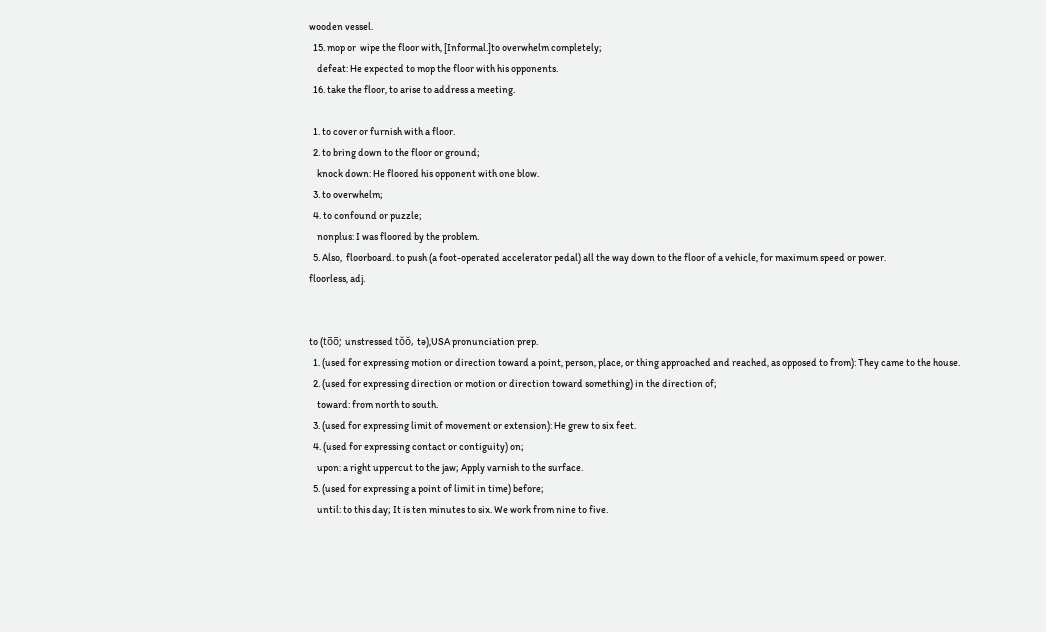wooden vessel.
  15. mop or  wipe the floor with, [Informal.]to overwhelm completely;
    defeat: He expected to mop the floor with his opponents.
  16. take the floor, to arise to address a meeting.

  1. to cover or furnish with a floor.
  2. to bring down to the floor or ground;
    knock down: He floored his opponent with one blow.
  3. to overwhelm;
  4. to confound or puzzle;
    nonplus: I was floored by the problem.
  5. Also,  floorboard. to push (a foot-operated accelerator pedal) all the way down to the floor of a vehicle, for maximum speed or power.
floorless, adj.


to (to̅o̅; unstressed tŏŏ, tə),USA pronunciation prep.
  1. (used for expressing motion or direction toward a point, person, place, or thing approached and reached, as opposed to from): They came to the house.
  2. (used for expressing direction or motion or direction toward something) in the direction of;
    toward: from north to south.
  3. (used for expressing limit of movement or extension): He grew to six feet.
  4. (used for expressing contact or contiguity) on;
    upon: a right uppercut to the jaw; Apply varnish to the surface.
  5. (used for expressing a point of limit in time) before;
    until: to this day; It is ten minutes to six. We work from nine to five.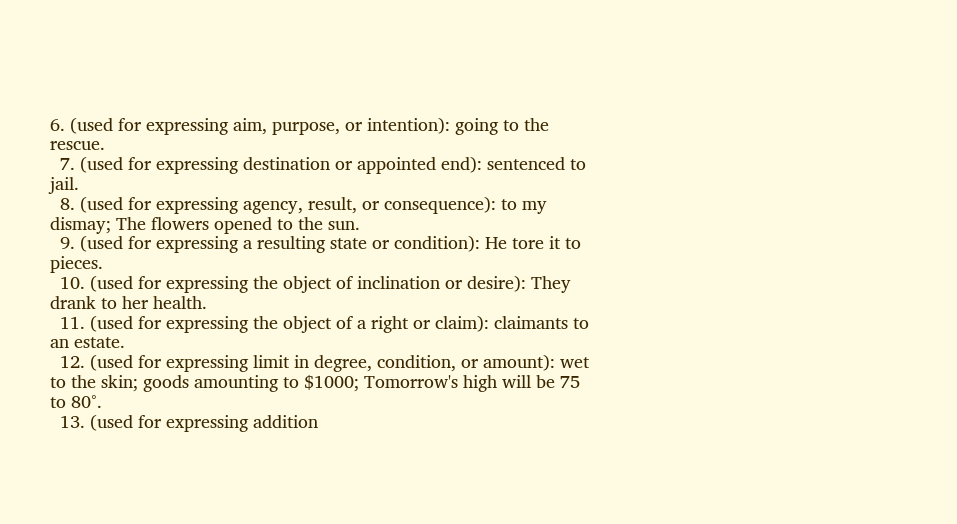6. (used for expressing aim, purpose, or intention): going to the rescue.
  7. (used for expressing destination or appointed end): sentenced to jail.
  8. (used for expressing agency, result, or consequence): to my dismay; The flowers opened to the sun.
  9. (used for expressing a resulting state or condition): He tore it to pieces.
  10. (used for expressing the object of inclination or desire): They drank to her health.
  11. (used for expressing the object of a right or claim): claimants to an estate.
  12. (used for expressing limit in degree, condition, or amount): wet to the skin; goods amounting to $1000; Tomorrow's high will be 75 to 80°.
  13. (used for expressing addition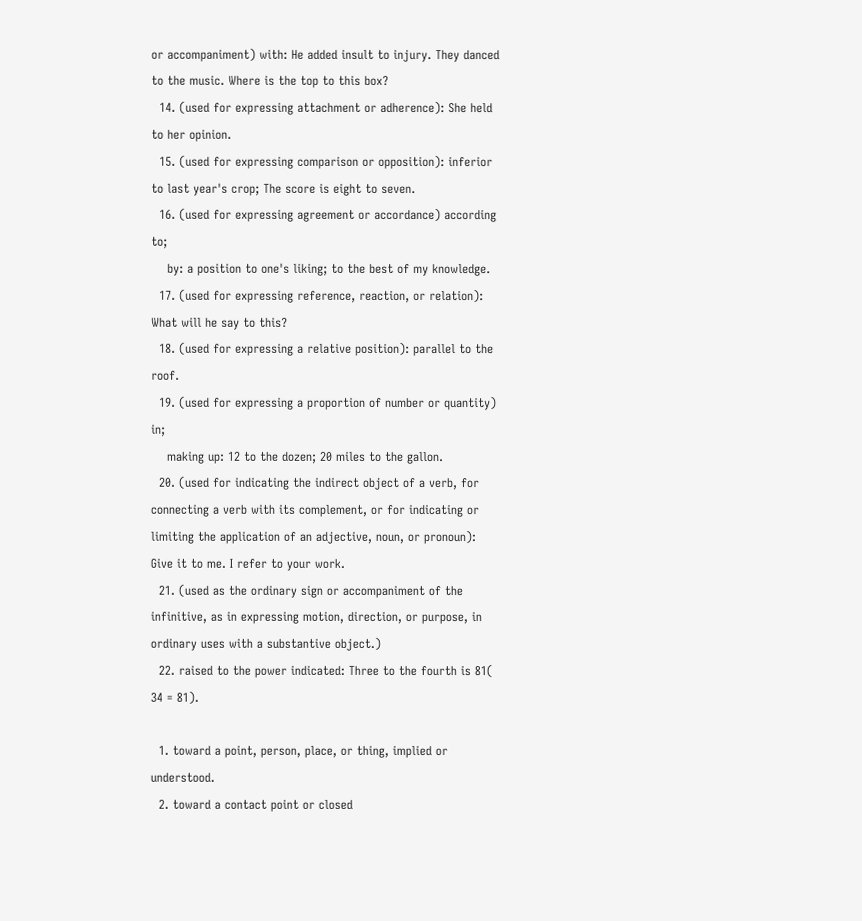or accompaniment) with: He added insult to injury. They danced to the music. Where is the top to this box?
  14. (used for expressing attachment or adherence): She held to her opinion.
  15. (used for expressing comparison or opposition): inferior to last year's crop; The score is eight to seven.
  16. (used for expressing agreement or accordance) according to;
    by: a position to one's liking; to the best of my knowledge.
  17. (used for expressing reference, reaction, or relation): What will he say to this?
  18. (used for expressing a relative position): parallel to the roof.
  19. (used for expressing a proportion of number or quantity) in;
    making up: 12 to the dozen; 20 miles to the gallon.
  20. (used for indicating the indirect object of a verb, for connecting a verb with its complement, or for indicating or limiting the application of an adjective, noun, or pronoun): Give it to me. I refer to your work.
  21. (used as the ordinary sign or accompaniment of the infinitive, as in expressing motion, direction, or purpose, in ordinary uses with a substantive object.)
  22. raised to the power indicated: Three to the fourth is 81( 34 = 81).

  1. toward a point, person, place, or thing, implied or understood.
  2. toward a contact point or closed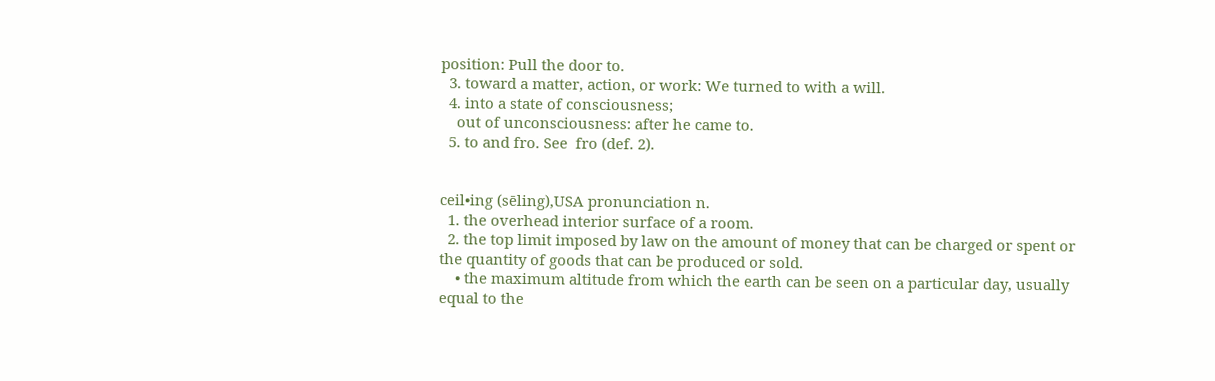position: Pull the door to.
  3. toward a matter, action, or work: We turned to with a will.
  4. into a state of consciousness;
    out of unconsciousness: after he came to.
  5. to and fro. See  fro (def. 2).


ceil•ing (sēling),USA pronunciation n.
  1. the overhead interior surface of a room.
  2. the top limit imposed by law on the amount of money that can be charged or spent or the quantity of goods that can be produced or sold.
    • the maximum altitude from which the earth can be seen on a particular day, usually equal to the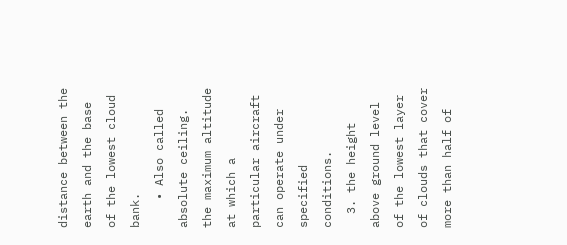distance between the earth and the base of the lowest cloud bank.
    • Also called  absolute ceiling. the maximum altitude at which a particular aircraft can operate under specified conditions.
  3. the height above ground level of the lowest layer of clouds that cover more than half of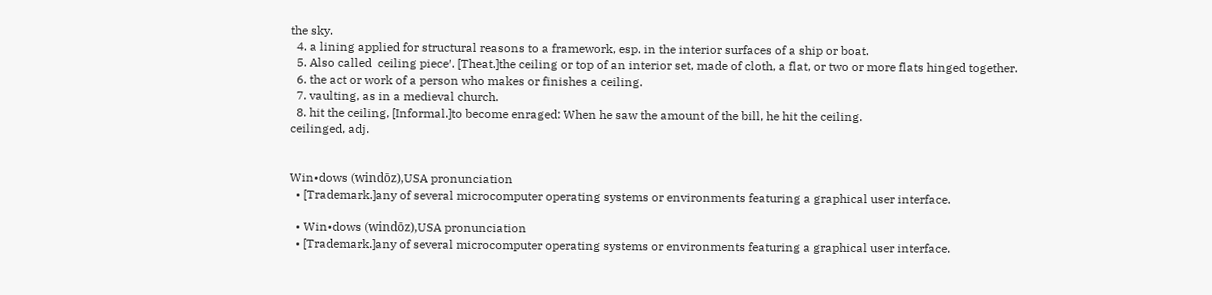the sky.
  4. a lining applied for structural reasons to a framework, esp. in the interior surfaces of a ship or boat.
  5. Also called  ceiling piece′. [Theat.]the ceiling or top of an interior set, made of cloth, a flat, or two or more flats hinged together.
  6. the act or work of a person who makes or finishes a ceiling.
  7. vaulting, as in a medieval church.
  8. hit the ceiling, [Informal.]to become enraged: When he saw the amount of the bill, he hit the ceiling.
ceilinged, adj.


Win•dows (windōz),USA pronunciation
  • [Trademark.]any of several microcomputer operating systems or environments featuring a graphical user interface.

  • Win•dows (windōz),USA pronunciation
  • [Trademark.]any of several microcomputer operating systems or environments featuring a graphical user interface.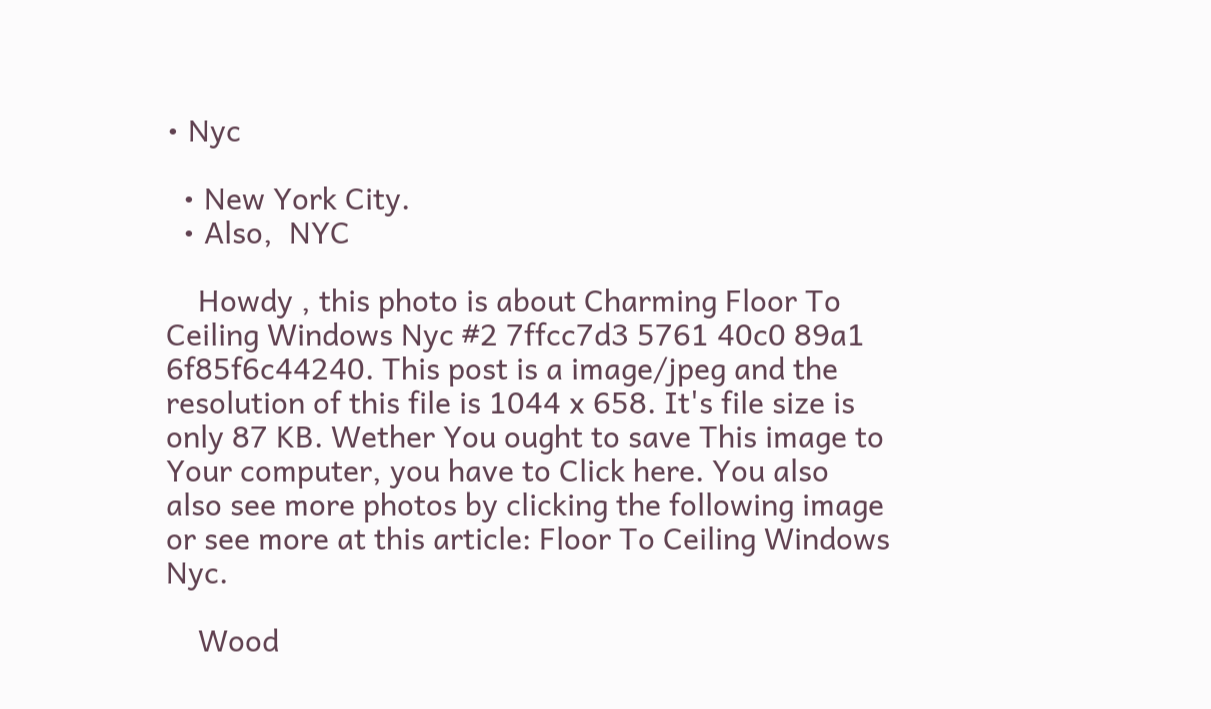• Nyc

  • New York City.
  • Also,  NYC

    Howdy , this photo is about Charming Floor To Ceiling Windows Nyc #2 7ffcc7d3 5761 40c0 89a1 6f85f6c44240. This post is a image/jpeg and the resolution of this file is 1044 x 658. It's file size is only 87 KB. Wether You ought to save This image to Your computer, you have to Click here. You also also see more photos by clicking the following image or see more at this article: Floor To Ceiling Windows Nyc.

    Wood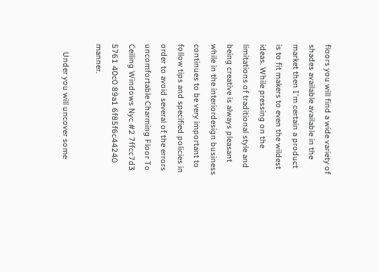floors you will find a wide variety of shades available available in the market then I'm certain a product is to fit makers to even the wildest ideas. While pressing on the limitations of traditional style and being creative is always pleasant while in the interiordesign business continues to be very important to follow tips and specified policies in order to avoid several of the errors uncomfortable Charming Floor To Ceiling Windows Nyc #2 7ffcc7d3 5761 40c0 89a1 6f85f6c44240 manner.

    Under you will uncover some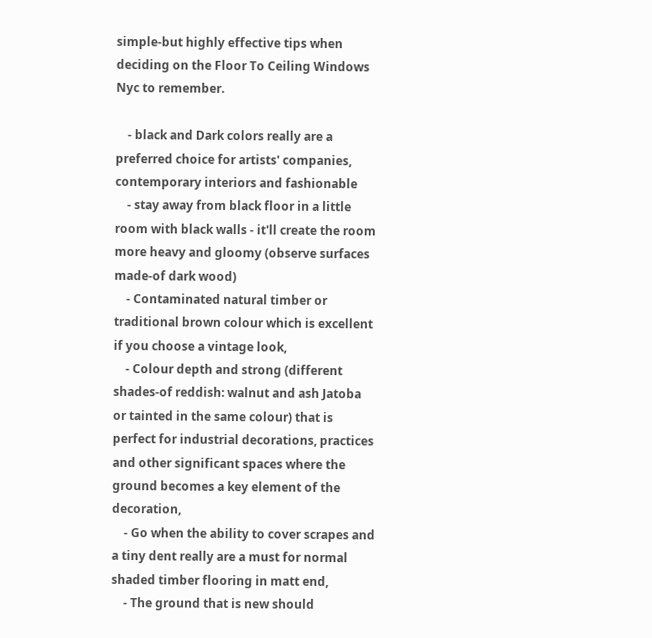simple-but highly effective tips when deciding on the Floor To Ceiling Windows Nyc to remember.

    - black and Dark colors really are a preferred choice for artists' companies, contemporary interiors and fashionable
    - stay away from black floor in a little room with black walls - it'll create the room more heavy and gloomy (observe surfaces made-of dark wood)
    - Contaminated natural timber or traditional brown colour which is excellent if you choose a vintage look,
    - Colour depth and strong (different shades-of reddish: walnut and ash Jatoba or tainted in the same colour) that is perfect for industrial decorations, practices and other significant spaces where the ground becomes a key element of the decoration,
    - Go when the ability to cover scrapes and a tiny dent really are a must for normal shaded timber flooring in matt end,
    - The ground that is new should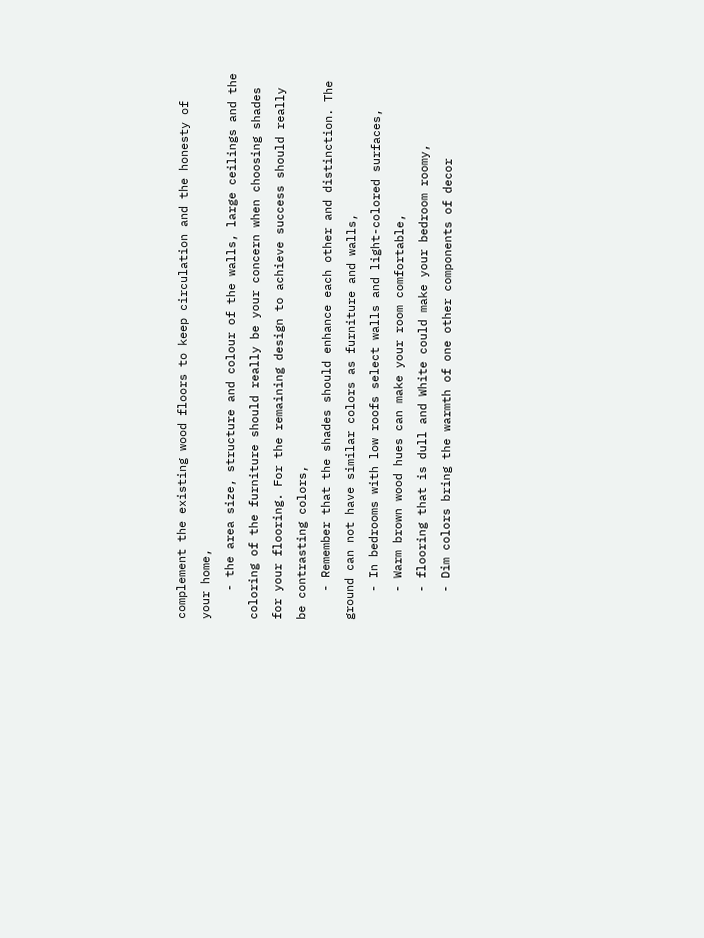complement the existing wood floors to keep circulation and the honesty of your home,
    - the area size, structure and colour of the walls, large ceilings and the coloring of the furniture should really be your concern when choosing shades for your flooring. For the remaining design to achieve success should really be contrasting colors,
    - Remember that the shades should enhance each other and distinction. The ground can not have similar colors as furniture and walls,
    - In bedrooms with low roofs select walls and light-colored surfaces,
    - Warm brown wood hues can make your room comfortable,
    - flooring that is dull and White could make your bedroom roomy,
    - Dim colors bring the warmth of one other components of decor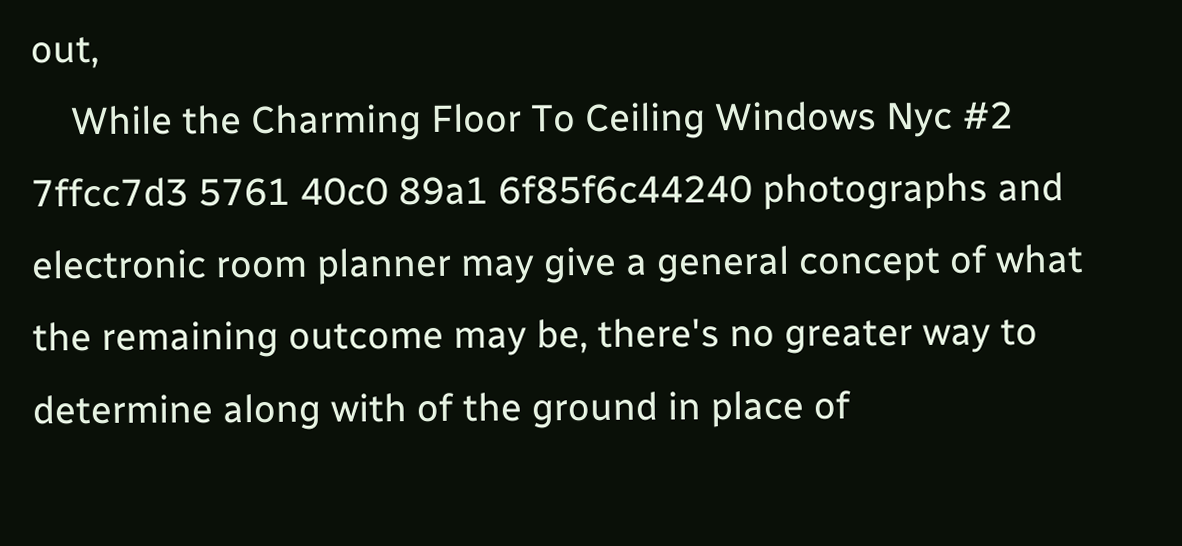out,
    While the Charming Floor To Ceiling Windows Nyc #2 7ffcc7d3 5761 40c0 89a1 6f85f6c44240 photographs and electronic room planner may give a general concept of what the remaining outcome may be, there's no greater way to determine along with of the ground in place of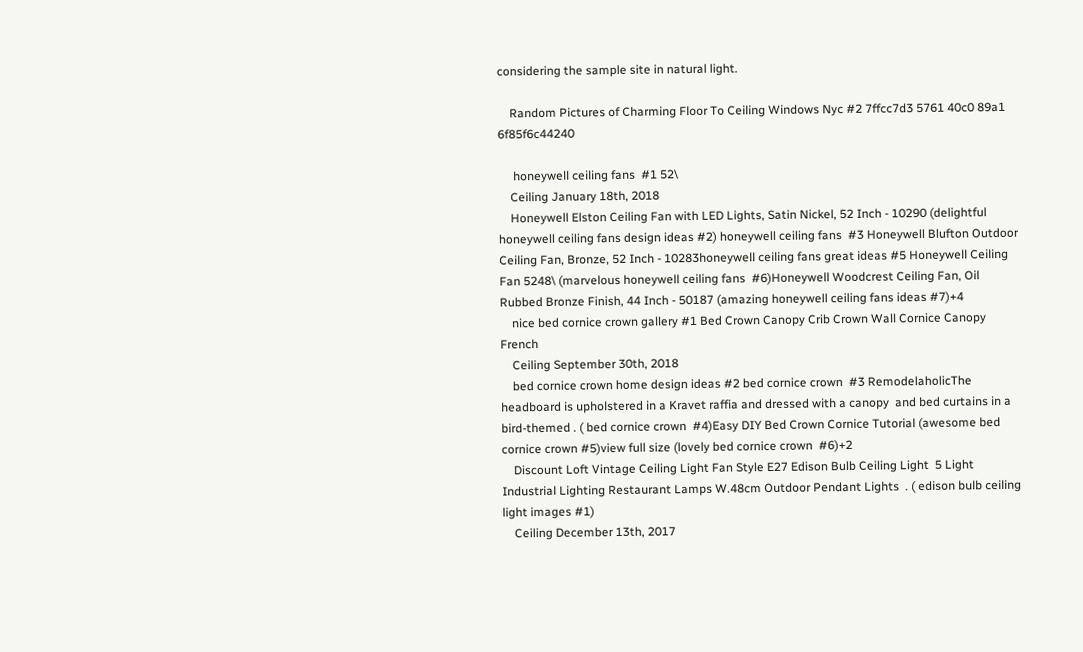considering the sample site in natural light.

    Random Pictures of Charming Floor To Ceiling Windows Nyc #2 7ffcc7d3 5761 40c0 89a1 6f85f6c44240

     honeywell ceiling fans  #1 52\
    Ceiling January 18th, 2018
    Honeywell Elston Ceiling Fan with LED Lights, Satin Nickel, 52 Inch - 10290 (delightful honeywell ceiling fans design ideas #2) honeywell ceiling fans  #3 Honeywell Blufton Outdoor Ceiling Fan, Bronze, 52 Inch - 10283honeywell ceiling fans great ideas #5 Honeywell Ceiling Fan 5248\ (marvelous honeywell ceiling fans  #6)Honeywell Woodcrest Ceiling Fan, Oil Rubbed Bronze Finish, 44 Inch - 50187 (amazing honeywell ceiling fans ideas #7)+4
    nice bed cornice crown gallery #1 Bed Crown Canopy Crib Crown Wall Cornice Canopy French
    Ceiling September 30th, 2018
    bed cornice crown home design ideas #2 bed cornice crown  #3 RemodelaholicThe headboard is upholstered in a Kravet raffia and dressed with a canopy  and bed curtains in a bird-themed . ( bed cornice crown  #4)Easy DIY Bed Crown Cornice Tutorial (awesome bed cornice crown #5)view full size (lovely bed cornice crown  #6)+2
    Discount Loft Vintage Ceiling Light Fan Style E27 Edison Bulb Ceiling Light  5 Light Industrial Lighting Restaurant Lamps W.48cm Outdoor Pendant Lights  . ( edison bulb ceiling light images #1)
    Ceiling December 13th, 2017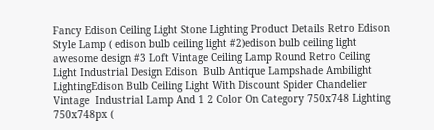Fancy Edison Ceiling Light Stone Lighting Product Details Retro Edison  Style Lamp ( edison bulb ceiling light #2)edison bulb ceiling light awesome design #3 Loft Vintage Ceiling Lamp Round Retro Ceiling Light Industrial Design Edison  Bulb Antique Lampshade Ambilight LightingEdison Bulb Ceiling Light With Discount Spider Chandelier Vintage  Industrial Lamp And 1 2 Color On Category 750x748 Lighting 750x748px (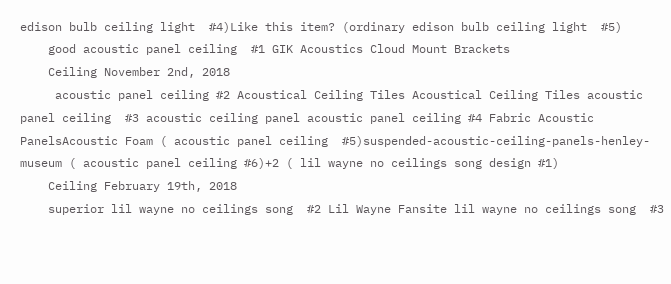edison bulb ceiling light  #4)Like this item? (ordinary edison bulb ceiling light  #5)
    good acoustic panel ceiling  #1 GIK Acoustics Cloud Mount Brackets
    Ceiling November 2nd, 2018
     acoustic panel ceiling #2 Acoustical Ceiling Tiles Acoustical Ceiling Tiles acoustic panel ceiling  #3 acoustic ceiling panel acoustic panel ceiling #4 Fabric Acoustic PanelsAcoustic Foam ( acoustic panel ceiling  #5)suspended-acoustic-ceiling-panels-henley-museum ( acoustic panel ceiling #6)+2 ( lil wayne no ceilings song design #1)
    Ceiling February 19th, 2018
    superior lil wayne no ceilings song  #2 Lil Wayne Fansite lil wayne no ceilings song  #3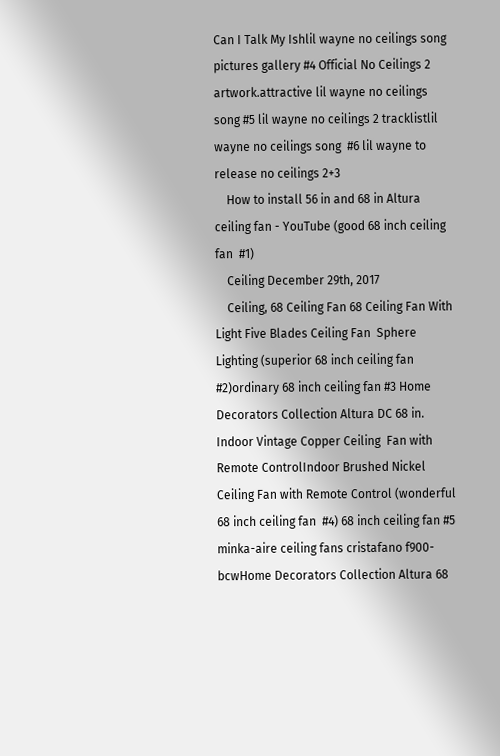Can I Talk My Ishlil wayne no ceilings song pictures gallery #4 Official No Ceilings 2 artwork.attractive lil wayne no ceilings song #5 lil wayne no ceilings 2 tracklistlil wayne no ceilings song  #6 lil wayne to release no ceilings 2+3
    How to install 56 in and 68 in Altura ceiling fan - YouTube (good 68 inch ceiling fan  #1)
    Ceiling December 29th, 2017
    Ceiling, 68 Ceiling Fan 68 Ceiling Fan With Light Five Blades Ceiling Fan  Sphere Lighting (superior 68 inch ceiling fan  #2)ordinary 68 inch ceiling fan #3 Home Decorators Collection Altura DC 68 in. Indoor Vintage Copper Ceiling  Fan with Remote ControlIndoor Brushed Nickel Ceiling Fan with Remote Control (wonderful 68 inch ceiling fan  #4) 68 inch ceiling fan #5 minka-aire ceiling fans cristafano f900-bcwHome Decorators Collection Altura 68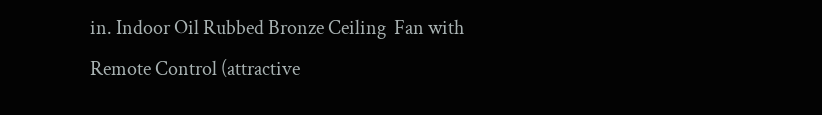in. Indoor Oil Rubbed Bronze Ceiling  Fan with Remote Control (attractive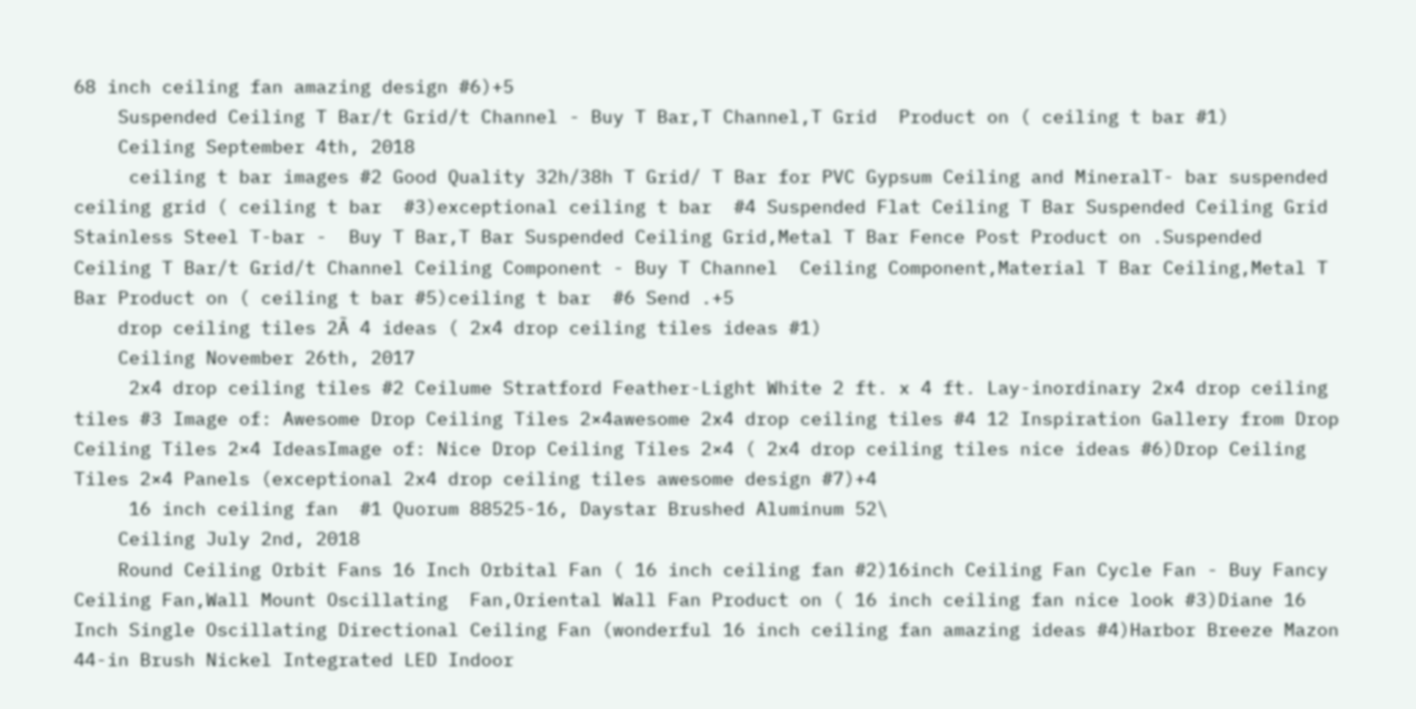68 inch ceiling fan amazing design #6)+5
    Suspended Ceiling T Bar/t Grid/t Channel - Buy T Bar,T Channel,T Grid  Product on ( ceiling t bar #1)
    Ceiling September 4th, 2018
     ceiling t bar images #2 Good Quality 32h/38h T Grid/ T Bar for PVC Gypsum Ceiling and MineralT- bar suspended ceiling grid ( ceiling t bar  #3)exceptional ceiling t bar  #4 Suspended Flat Ceiling T Bar Suspended Ceiling Grid Stainless Steel T-bar -  Buy T Bar,T Bar Suspended Ceiling Grid,Metal T Bar Fence Post Product on .Suspended Ceiling T Bar/t Grid/t Channel Ceiling Component - Buy T Channel  Ceiling Component,Material T Bar Ceiling,Metal T Bar Product on ( ceiling t bar #5)ceiling t bar  #6 Send .+5
    drop ceiling tiles 2Ã 4 ideas ( 2x4 drop ceiling tiles ideas #1)
    Ceiling November 26th, 2017
     2x4 drop ceiling tiles #2 Ceilume Stratford Feather-Light White 2 ft. x 4 ft. Lay-inordinary 2x4 drop ceiling tiles #3 Image of: Awesome Drop Ceiling Tiles 2×4awesome 2x4 drop ceiling tiles #4 12 Inspiration Gallery from Drop Ceiling Tiles 2×4 IdeasImage of: Nice Drop Ceiling Tiles 2×4 ( 2x4 drop ceiling tiles nice ideas #6)Drop Ceiling Tiles 2×4 Panels (exceptional 2x4 drop ceiling tiles awesome design #7)+4
     16 inch ceiling fan  #1 Quorum 88525-16, Daystar Brushed Aluminum 52\
    Ceiling July 2nd, 2018
    Round Ceiling Orbit Fans 16 Inch Orbital Fan ( 16 inch ceiling fan #2)16inch Ceiling Fan Cycle Fan - Buy Fancy Ceiling Fan,Wall Mount Oscillating  Fan,Oriental Wall Fan Product on ( 16 inch ceiling fan nice look #3)Diane 16 Inch Single Oscillating Directional Ceiling Fan (wonderful 16 inch ceiling fan amazing ideas #4)Harbor Breeze Mazon 44-in Brush Nickel Integrated LED Indoor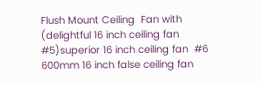Flush Mount Ceiling  Fan with (delightful 16 inch ceiling fan  #5)superior 16 inch ceiling fan  #6 600mm 16 inch false ceiling fan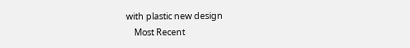with plastic new design
    Most Recent